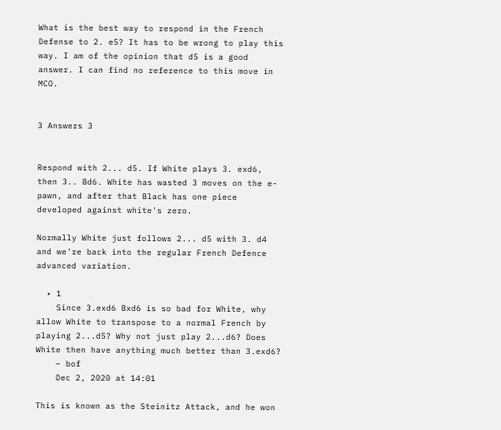What is the best way to respond in the French Defense to 2. e5? It has to be wrong to play this way. I am of the opinion that d5 is a good answer. I can find no reference to this move in MCO.


3 Answers 3


Respond with 2... d5. If White plays 3. exd6, then 3.. Bd6. White has wasted 3 moves on the e-pawn, and after that Black has one piece developed against white's zero.

Normally White just follows 2... d5 with 3. d4 and we're back into the regular French Defence advanced variation.

  • 1
    Since 3.exd6 Bxd6 is so bad for White, why allow White to transpose to a normal French by playing 2...d5? Why not just play 2...d6? Does White then have anything much better than 3.exd6?
    – bof
    Dec 2, 2020 at 14:01

This is known as the Steinitz Attack, and he won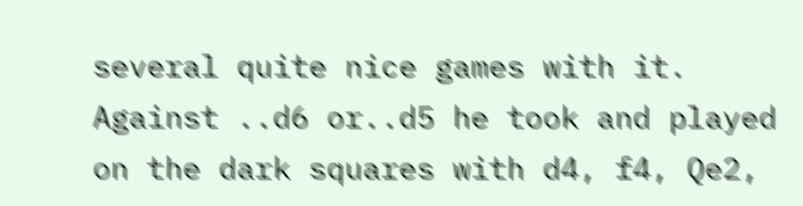several quite nice games with it. Against ..d6 or..d5 he took and played on the dark squares with d4, f4, Qe2,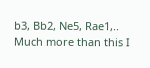b3, Bb2, Ne5, Rae1,.. Much more than this I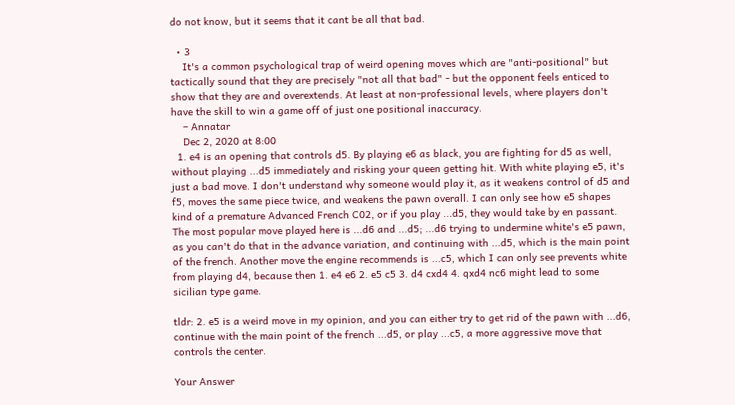do not know, but it seems that it cant be all that bad.

  • 3
    It's a common psychological trap of weird opening moves which are "anti-positional" but tactically sound that they are precisely "not all that bad" - but the opponent feels enticed to show that they are and overextends. At least at non-professional levels, where players don't have the skill to win a game off of just one positional inaccuracy.
    – Annatar
    Dec 2, 2020 at 8:00
  1. e4 is an opening that controls d5. By playing e6 as black, you are fighting for d5 as well, without playing ...d5 immediately and risking your queen getting hit. With white playing e5, it's just a bad move. I don't understand why someone would play it, as it weakens control of d5 and f5, moves the same piece twice, and weakens the pawn overall. I can only see how e5 shapes kind of a premature Advanced French C02, or if you play ...d5, they would take by en passant. The most popular move played here is ...d6 and ...d5; ...d6 trying to undermine white's e5 pawn, as you can't do that in the advance variation, and continuing with ...d5, which is the main point of the french. Another move the engine recommends is ...c5, which I can only see prevents white from playing d4, because then 1. e4 e6 2. e5 c5 3. d4 cxd4 4. qxd4 nc6 might lead to some sicilian type game.

tldr: 2. e5 is a weird move in my opinion, and you can either try to get rid of the pawn with ...d6, continue with the main point of the french ...d5, or play ...c5, a more aggressive move that controls the center.

Your Answer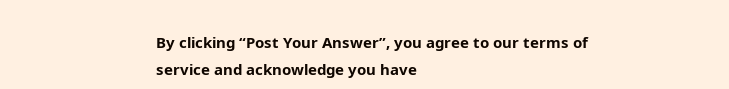By clicking “Post Your Answer”, you agree to our terms of service and acknowledge you have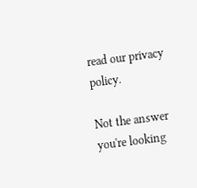read our privacy policy.

Not the answer you're looking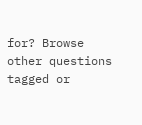for? Browse other questions tagged or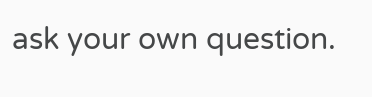ask your own question.